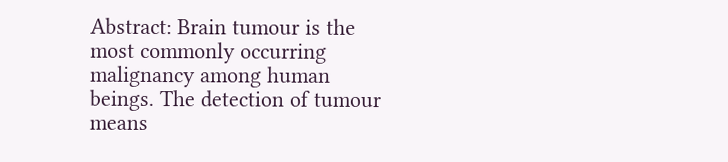Abstract: Brain tumour is the most commonly occurring malignancy among human beings. The detection of tumour means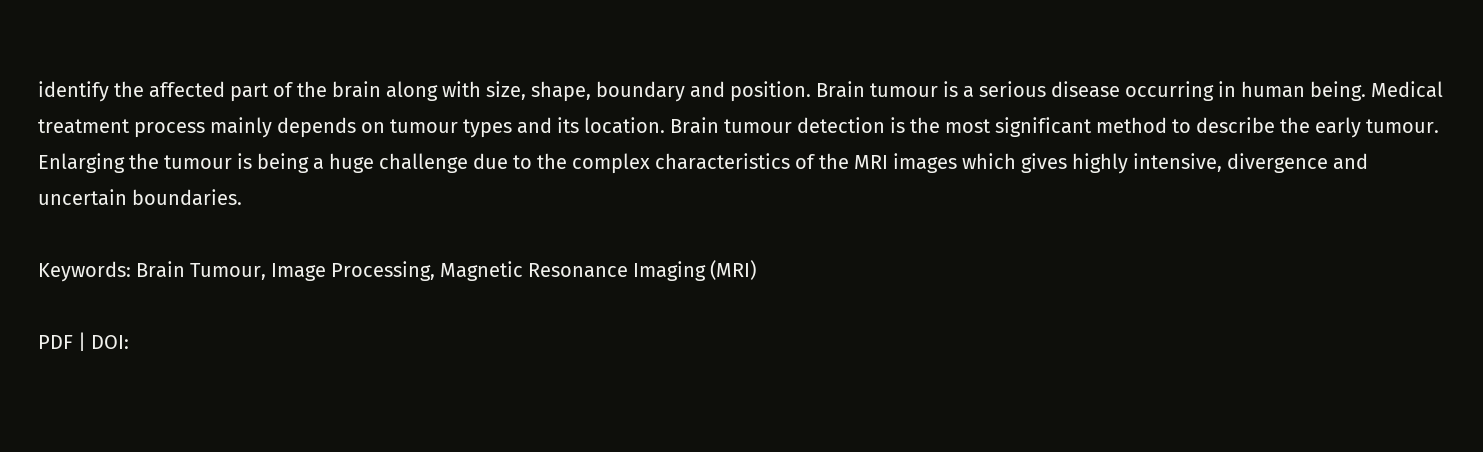identify the affected part of the brain along with size, shape, boundary and position. Brain tumour is a serious disease occurring in human being. Medical treatment process mainly depends on tumour types and its location. Brain tumour detection is the most significant method to describe the early tumour. Enlarging the tumour is being a huge challenge due to the complex characteristics of the MRI images which gives highly intensive, divergence and uncertain boundaries.

Keywords: Brain Tumour, Image Processing, Magnetic Resonance Imaging (MRI)

PDF | DOI: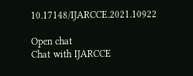10.17148/IJARCCE.2021.10922

Open chat
Chat with IJARCCE